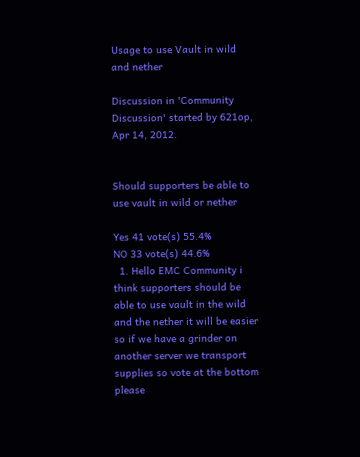Usage to use Vault in wild and nether

Discussion in 'Community Discussion' started by 621op, Apr 14, 2012.


Should supporters be able to use vault in wild or nether

Yes 41 vote(s) 55.4%
NO 33 vote(s) 44.6%
  1. Hello EMC Community i think supporters should be able to use vault in the wild and the nether it will be easier so if we have a grinder on another server we transport supplies so vote at the bottom please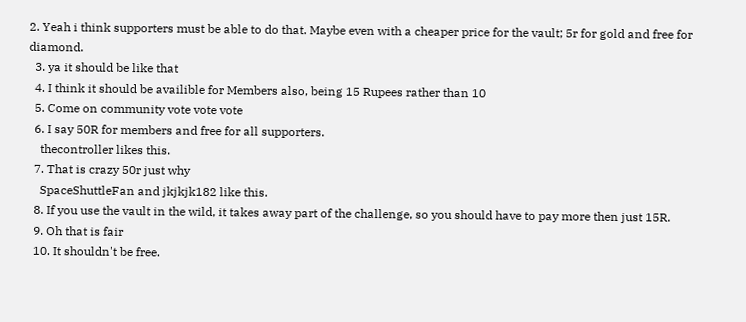2. Yeah i think supporters must be able to do that. Maybe even with a cheaper price for the vault; 5r for gold and free for diamond.
  3. ya it should be like that
  4. I think it should be availible for Members also, being 15 Rupees rather than 10
  5. Come on community vote vote vote
  6. I say 50R for members and free for all supporters.
    thecontroller likes this.
  7. That is crazy 50r just why
    SpaceShuttleFan and jkjkjk182 like this.
  8. If you use the vault in the wild, it takes away part of the challenge, so you should have to pay more then just 15R.
  9. Oh that is fair
  10. It shouldn't be free.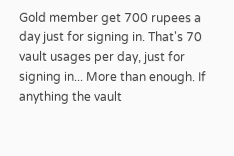Gold member get 700 rupees a day just for signing in. That's 70 vault usages per day, just for signing in... More than enough. If anything the vault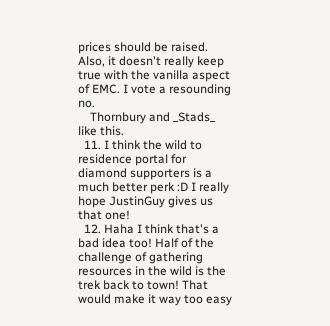prices should be raised. Also, it doesn't really keep true with the vanilla aspect of EMC. I vote a resounding no.
    Thornbury and _Stads_ like this.
  11. I think the wild to residence portal for diamond supporters is a much better perk :D I really hope JustinGuy gives us that one!
  12. Haha I think that's a bad idea too! Half of the challenge of gathering resources in the wild is the trek back to town! That would make it way too easy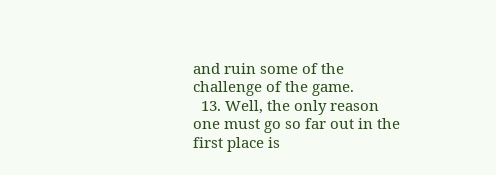and ruin some of the challenge of the game.
  13. Well, the only reason one must go so far out in the first place is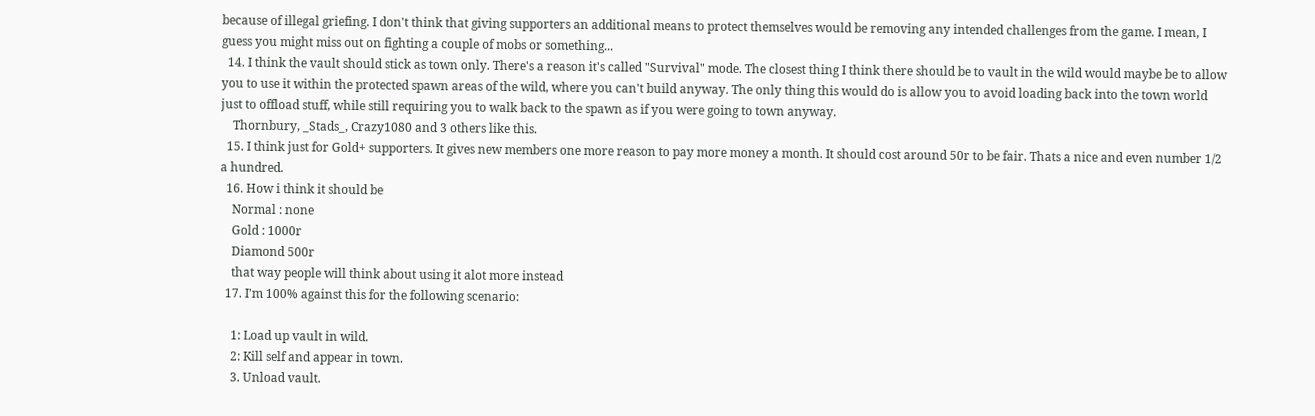because of illegal griefing. I don't think that giving supporters an additional means to protect themselves would be removing any intended challenges from the game. I mean, I guess you might miss out on fighting a couple of mobs or something...
  14. I think the vault should stick as town only. There's a reason it's called "Survival" mode. The closest thing I think there should be to vault in the wild would maybe be to allow you to use it within the protected spawn areas of the wild, where you can't build anyway. The only thing this would do is allow you to avoid loading back into the town world just to offload stuff, while still requiring you to walk back to the spawn as if you were going to town anyway.
    Thornbury, _Stads_, Crazy1080 and 3 others like this.
  15. I think just for Gold+ supporters. It gives new members one more reason to pay more money a month. It should cost around 50r to be fair. Thats a nice and even number 1/2 a hundred.
  16. How i think it should be
    Normal : none
    Gold : 1000r
    Diamond 500r
    that way people will think about using it alot more instead
  17. I'm 100% against this for the following scenario:

    1: Load up vault in wild.
    2: Kill self and appear in town.
    3. Unload vault.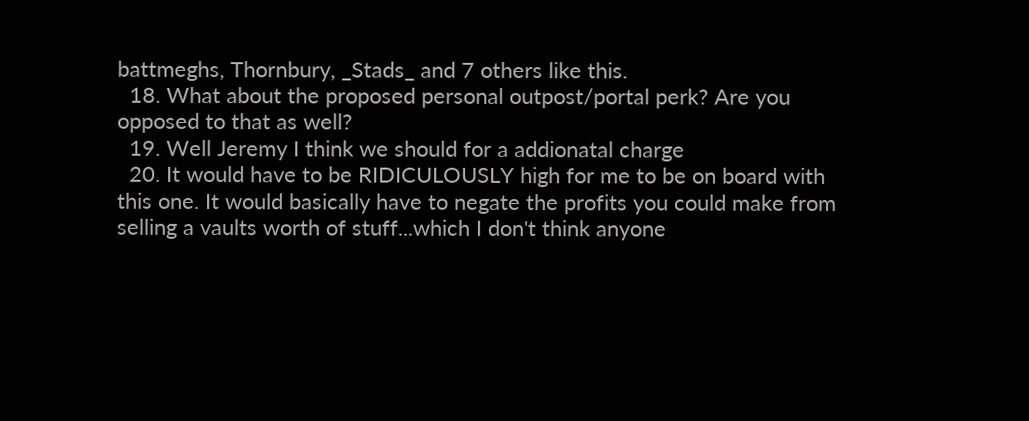battmeghs, Thornbury, _Stads_ and 7 others like this.
  18. What about the proposed personal outpost/portal perk? Are you opposed to that as well?
  19. Well Jeremy I think we should for a addionatal charge
  20. It would have to be RIDICULOUSLY high for me to be on board with this one. It would basically have to negate the profits you could make from selling a vaults worth of stuff...which I don't think anyone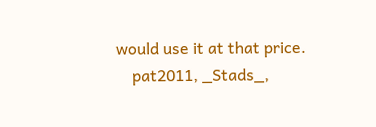would use it at that price.
    pat2011, _Stads_,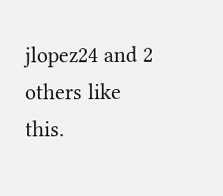jlopez24 and 2 others like this.